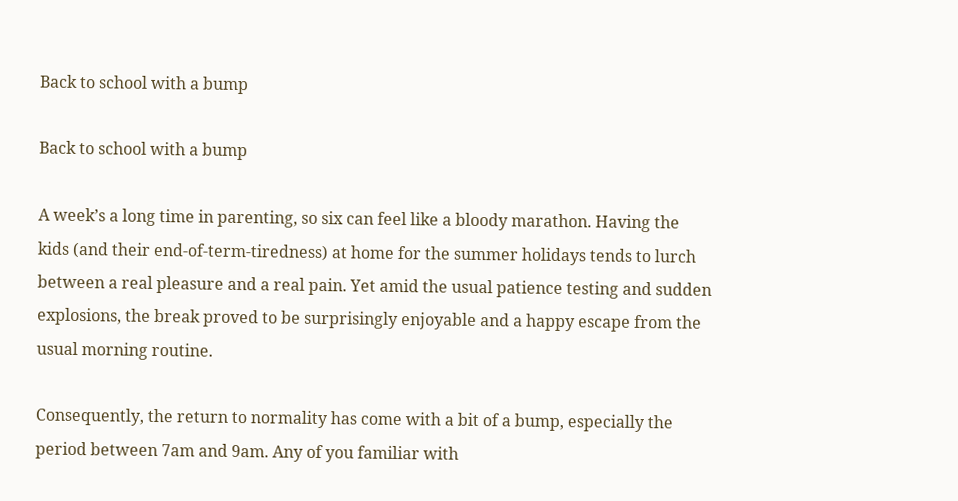Back to school with a bump

Back to school with a bump

A week’s a long time in parenting, so six can feel like a bloody marathon. Having the kids (and their end-of-term-tiredness) at home for the summer holidays tends to lurch between a real pleasure and a real pain. Yet amid the usual patience testing and sudden explosions, the break proved to be surprisingly enjoyable and a happy escape from the usual morning routine.

Consequently, the return to normality has come with a bit of a bump, especially the period between 7am and 9am. Any of you familiar with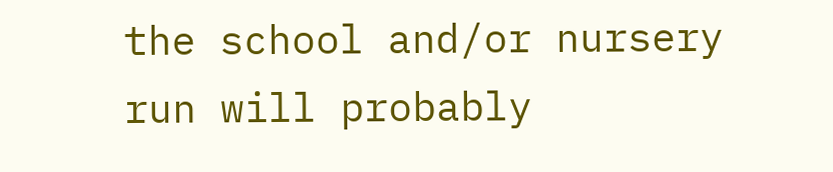the school and/or nursery run will probably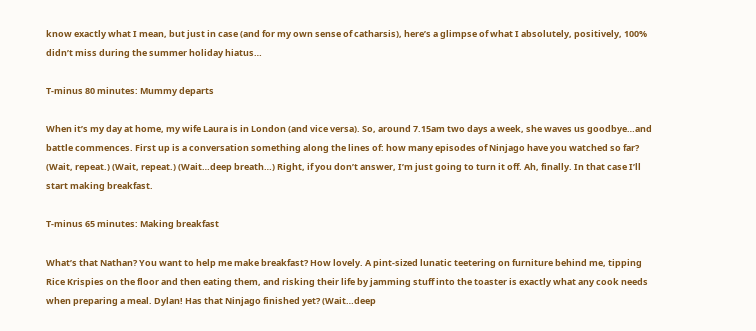know exactly what I mean, but just in case (and for my own sense of catharsis), here’s a glimpse of what I absolutely, positively, 100% didn’t miss during the summer holiday hiatus…

T-minus 80 minutes: Mummy departs

When it’s my day at home, my wife Laura is in London (and vice versa). So, around 7.15am two days a week, she waves us goodbye…and battle commences. First up is a conversation something along the lines of: how many episodes of Ninjago have you watched so far? (Wait, repeat.) (Wait, repeat.) (Wait…deep breath…) Right, if you don’t answer, I’m just going to turn it off. Ah, finally. In that case I’ll start making breakfast.

T-minus 65 minutes: Making breakfast

What’s that Nathan? You want to help me make breakfast? How lovely. A pint-sized lunatic teetering on furniture behind me, tipping Rice Krispies on the floor and then eating them, and risking their life by jamming stuff into the toaster is exactly what any cook needs when preparing a meal. Dylan! Has that Ninjago finished yet? (Wait…deep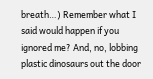breath…) Remember what I said would happen if you ignored me? And, no, lobbing plastic dinosaurs out the door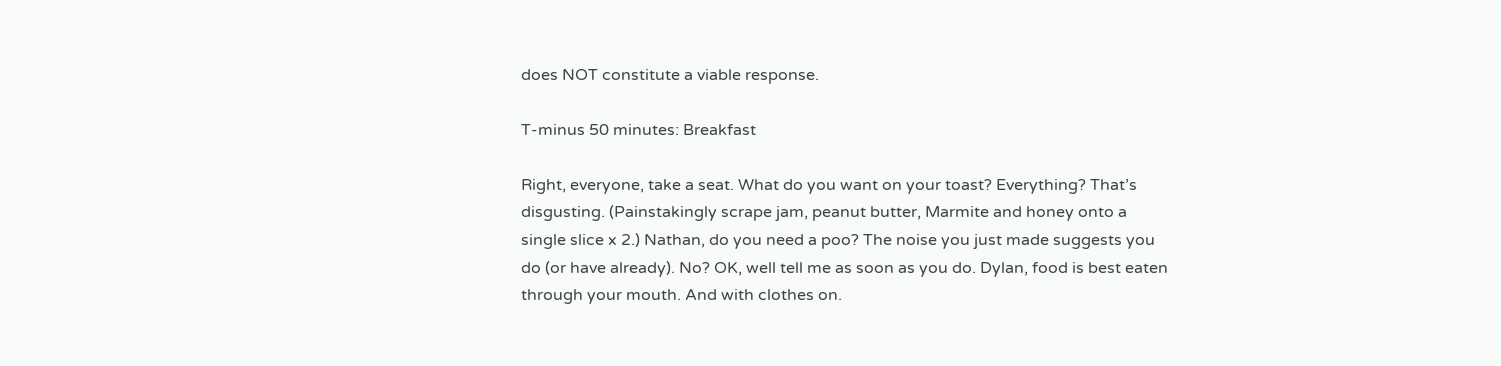does NOT constitute a viable response.

T-minus 50 minutes: Breakfast

Right, everyone, take a seat. What do you want on your toast? Everything? That’s disgusting. (Painstakingly scrape jam, peanut butter, Marmite and honey onto a single slice x 2.) Nathan, do you need a poo? The noise you just made suggests you do (or have already). No? OK, well tell me as soon as you do. Dylan, food is best eaten through your mouth. And with clothes on.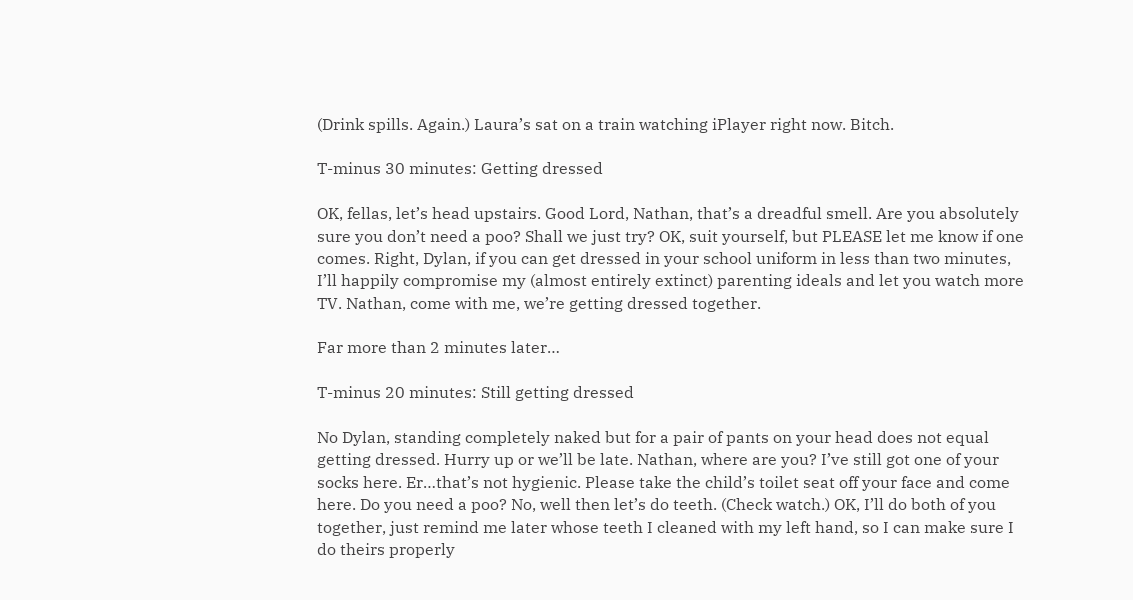(Drink spills. Again.) Laura’s sat on a train watching iPlayer right now. Bitch.

T-minus 30 minutes: Getting dressed

OK, fellas, let’s head upstairs. Good Lord, Nathan, that’s a dreadful smell. Are you absolutely sure you don’t need a poo? Shall we just try? OK, suit yourself, but PLEASE let me know if one comes. Right, Dylan, if you can get dressed in your school uniform in less than two minutes, I’ll happily compromise my (almost entirely extinct) parenting ideals and let you watch more TV. Nathan, come with me, we’re getting dressed together.

Far more than 2 minutes later…

T-minus 20 minutes: Still getting dressed

No Dylan, standing completely naked but for a pair of pants on your head does not equal getting dressed. Hurry up or we’ll be late. Nathan, where are you? I’ve still got one of your socks here. Er…that’s not hygienic. Please take the child’s toilet seat off your face and come here. Do you need a poo? No, well then let’s do teeth. (Check watch.) OK, I’ll do both of you together, just remind me later whose teeth I cleaned with my left hand, so I can make sure I do theirs properly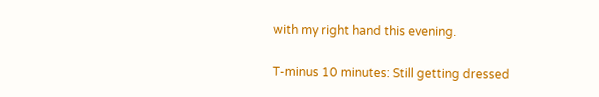with my right hand this evening.

T-minus 10 minutes: Still getting dressed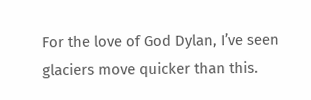For the love of God Dylan, I’ve seen glaciers move quicker than this.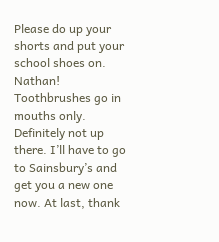Please do up your shorts and put your school shoes on. Nathan! Toothbrushes go in mouths only. Definitely not up there. I’ll have to go to Sainsbury’s and get you a new one now. At last, thank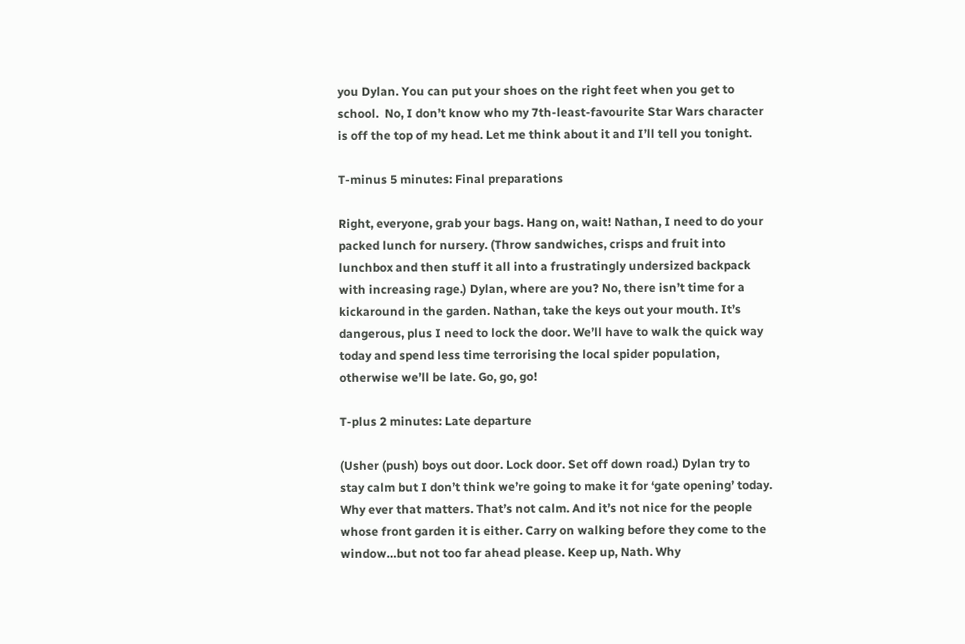you Dylan. You can put your shoes on the right feet when you get to school.  No, I don’t know who my 7th-least-favourite Star Wars character is off the top of my head. Let me think about it and I’ll tell you tonight.

T-minus 5 minutes: Final preparations

Right, everyone, grab your bags. Hang on, wait! Nathan, I need to do your packed lunch for nursery. (Throw sandwiches, crisps and fruit into lunchbox and then stuff it all into a frustratingly undersized backpack with increasing rage.) Dylan, where are you? No, there isn’t time for a kickaround in the garden. Nathan, take the keys out your mouth. It’s dangerous, plus I need to lock the door. We’ll have to walk the quick way today and spend less time terrorising the local spider population, otherwise we’ll be late. Go, go, go!

T-plus 2 minutes: Late departure

(Usher (push) boys out door. Lock door. Set off down road.) Dylan try to stay calm but I don’t think we’re going to make it for ‘gate opening’ today. Why ever that matters. That’s not calm. And it’s not nice for the people whose front garden it is either. Carry on walking before they come to the window…but not too far ahead please. Keep up, Nath. Why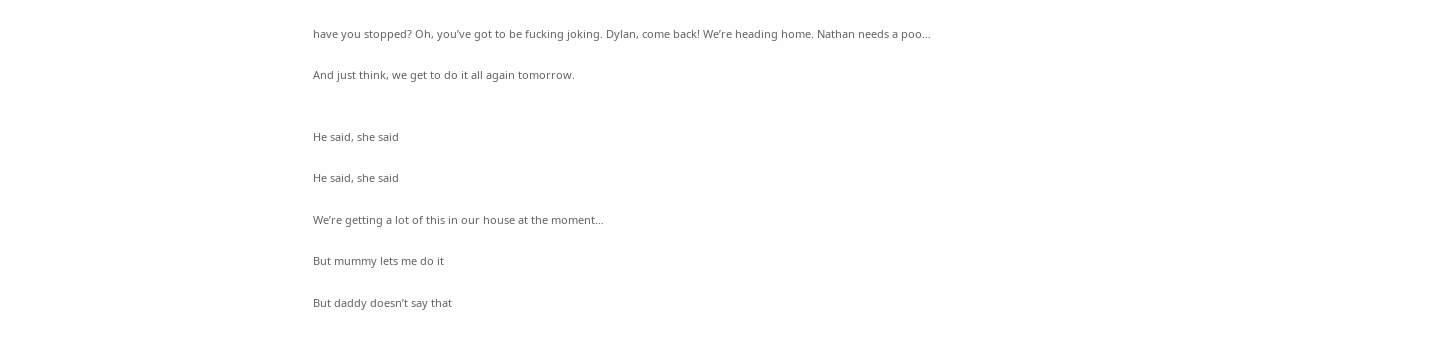have you stopped? Oh, you’ve got to be fucking joking. Dylan, come back! We’re heading home. Nathan needs a poo…

And just think, we get to do it all again tomorrow.


He said, she said

He said, she said

We’re getting a lot of this in our house at the moment…

But mummy lets me do it

But daddy doesn’t say that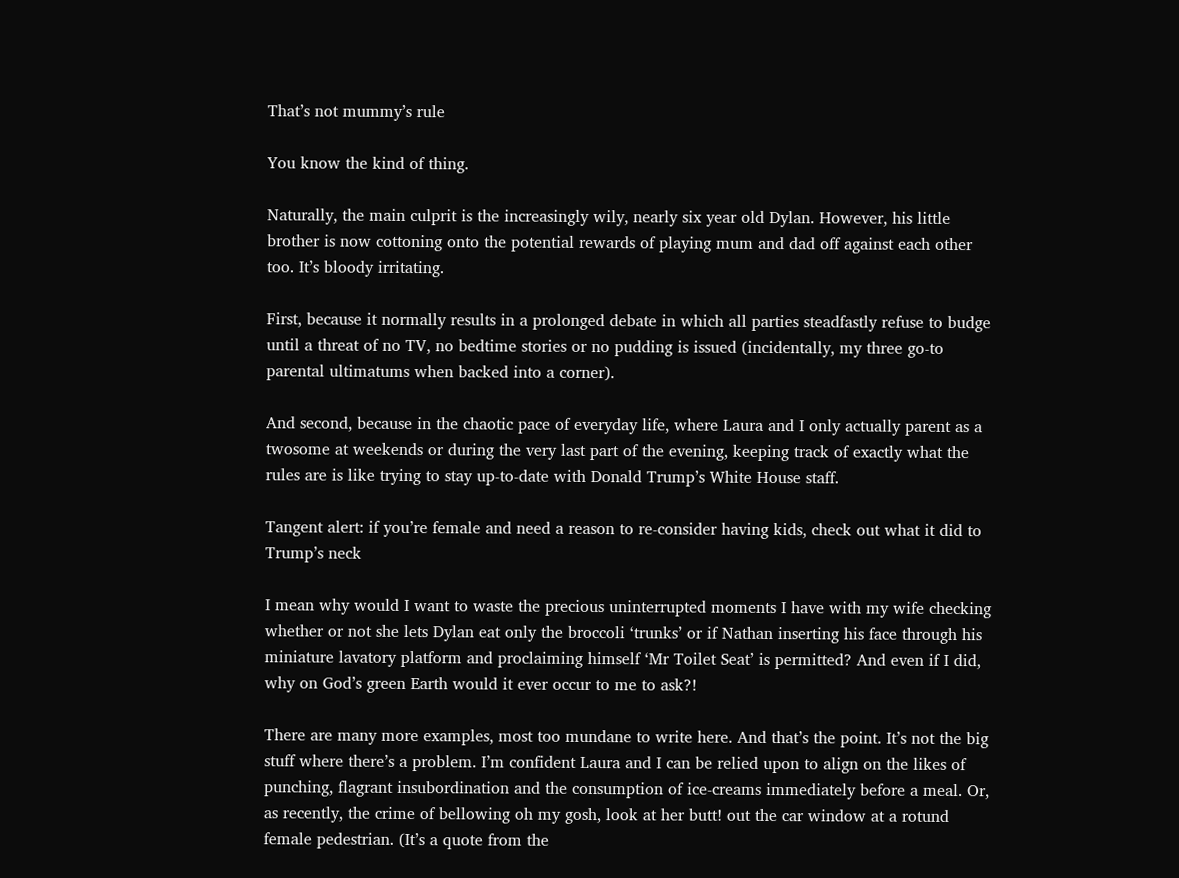That’s not mummy’s rule

You know the kind of thing.

Naturally, the main culprit is the increasingly wily, nearly six year old Dylan. However, his little brother is now cottoning onto the potential rewards of playing mum and dad off against each other too. It’s bloody irritating.

First, because it normally results in a prolonged debate in which all parties steadfastly refuse to budge until a threat of no TV, no bedtime stories or no pudding is issued (incidentally, my three go-to parental ultimatums when backed into a corner).

And second, because in the chaotic pace of everyday life, where Laura and I only actually parent as a twosome at weekends or during the very last part of the evening, keeping track of exactly what the rules are is like trying to stay up-to-date with Donald Trump’s White House staff.

Tangent alert: if you’re female and need a reason to re-consider having kids, check out what it did to Trump’s neck

I mean why would I want to waste the precious uninterrupted moments I have with my wife checking whether or not she lets Dylan eat only the broccoli ‘trunks’ or if Nathan inserting his face through his miniature lavatory platform and proclaiming himself ‘Mr Toilet Seat’ is permitted? And even if I did, why on God’s green Earth would it ever occur to me to ask?!

There are many more examples, most too mundane to write here. And that’s the point. It’s not the big stuff where there’s a problem. I’m confident Laura and I can be relied upon to align on the likes of punching, flagrant insubordination and the consumption of ice-creams immediately before a meal. Or, as recently, the crime of bellowing oh my gosh, look at her butt! out the car window at a rotund female pedestrian. (It’s a quote from the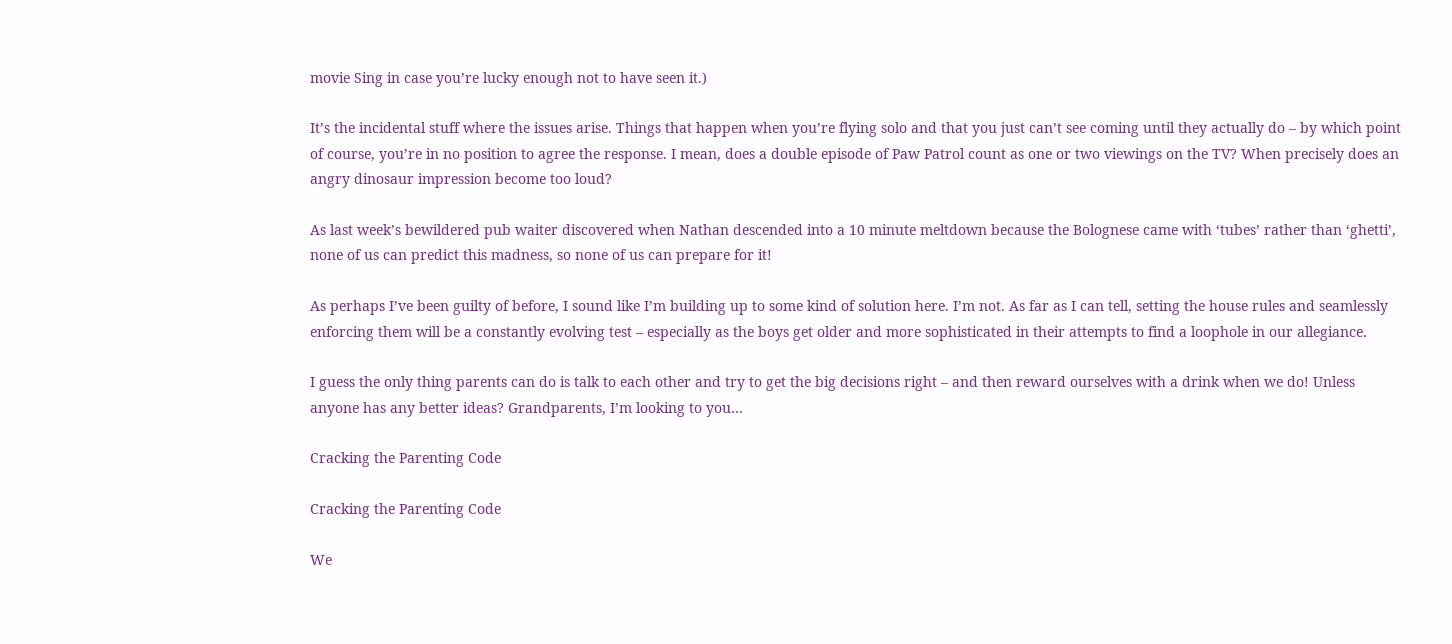movie Sing in case you’re lucky enough not to have seen it.)

It’s the incidental stuff where the issues arise. Things that happen when you’re flying solo and that you just can’t see coming until they actually do – by which point of course, you’re in no position to agree the response. I mean, does a double episode of Paw Patrol count as one or two viewings on the TV? When precisely does an angry dinosaur impression become too loud?

As last week’s bewildered pub waiter discovered when Nathan descended into a 10 minute meltdown because the Bolognese came with ‘tubes’ rather than ‘ghetti’, none of us can predict this madness, so none of us can prepare for it!

As perhaps I’ve been guilty of before, I sound like I’m building up to some kind of solution here. I’m not. As far as I can tell, setting the house rules and seamlessly enforcing them will be a constantly evolving test – especially as the boys get older and more sophisticated in their attempts to find a loophole in our allegiance.

I guess the only thing parents can do is talk to each other and try to get the big decisions right – and then reward ourselves with a drink when we do! Unless anyone has any better ideas? Grandparents, I’m looking to you…

Cracking the Parenting Code

Cracking the Parenting Code

We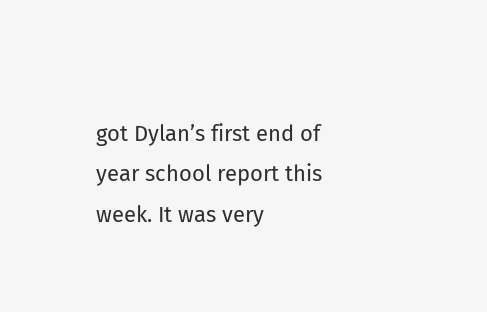got Dylan’s first end of year school report this week. It was very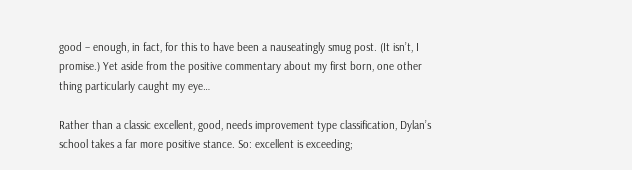good – enough, in fact, for this to have been a nauseatingly smug post. (It isn’t, I promise.) Yet aside from the positive commentary about my first born, one other thing particularly caught my eye…

Rather than a classic excellent, good, needs improvement type classification, Dylan’s school takes a far more positive stance. So: excellent is exceeding;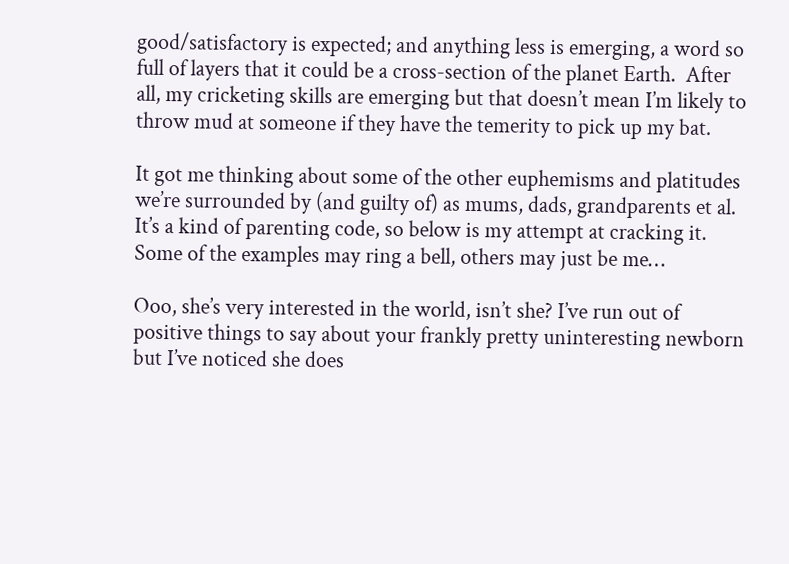good/satisfactory is expected; and anything less is emerging, a word so full of layers that it could be a cross-section of the planet Earth.  After all, my cricketing skills are emerging but that doesn’t mean I’m likely to throw mud at someone if they have the temerity to pick up my bat.

It got me thinking about some of the other euphemisms and platitudes we’re surrounded by (and guilty of) as mums, dads, grandparents et al. It’s a kind of parenting code, so below is my attempt at cracking it. Some of the examples may ring a bell, others may just be me…

Ooo, she’s very interested in the world, isn’t she? I’ve run out of positive things to say about your frankly pretty uninteresting newborn but I’ve noticed she does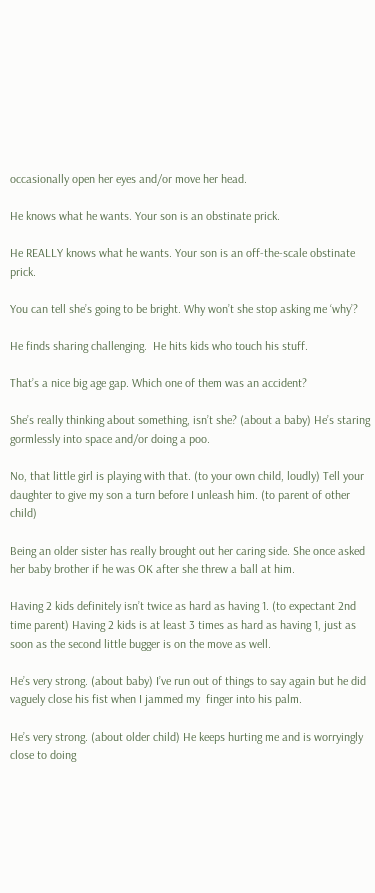occasionally open her eyes and/or move her head.

He knows what he wants. Your son is an obstinate prick.

He REALLY knows what he wants. Your son is an off-the-scale obstinate prick.

You can tell she’s going to be bright. Why won’t she stop asking me ‘why’?

He finds sharing challenging.  He hits kids who touch his stuff.

That’s a nice big age gap. Which one of them was an accident?

She’s really thinking about something, isn’t she? (about a baby) He’s staring gormlessly into space and/or doing a poo.

No, that little girl is playing with that. (to your own child, loudly) Tell your daughter to give my son a turn before I unleash him. (to parent of other child)

Being an older sister has really brought out her caring side. She once asked her baby brother if he was OK after she threw a ball at him.

Having 2 kids definitely isn’t twice as hard as having 1. (to expectant 2nd time parent) Having 2 kids is at least 3 times as hard as having 1, just as soon as the second little bugger is on the move as well.

He’s very strong. (about baby) I’ve run out of things to say again but he did vaguely close his fist when I jammed my  finger into his palm.

He’s very strong. (about older child) He keeps hurting me and is worryingly close to doing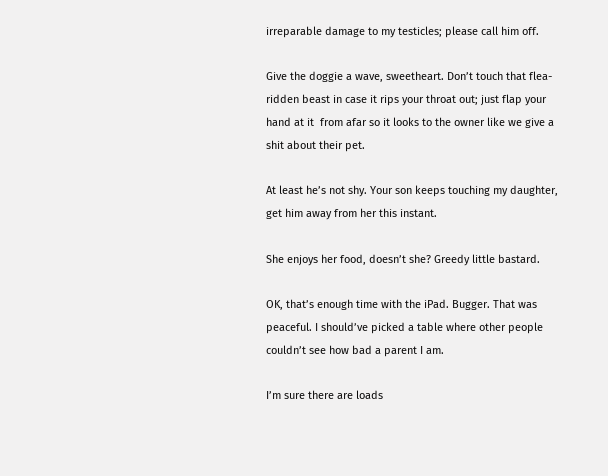irreparable damage to my testicles; please call him off.

Give the doggie a wave, sweetheart. Don’t touch that flea-ridden beast in case it rips your throat out; just flap your hand at it  from afar so it looks to the owner like we give a shit about their pet.

At least he’s not shy. Your son keeps touching my daughter, get him away from her this instant.

She enjoys her food, doesn’t she? Greedy little bastard.

OK, that’s enough time with the iPad. Bugger. That was peaceful. I should’ve picked a table where other people couldn’t see how bad a parent I am.

I’m sure there are loads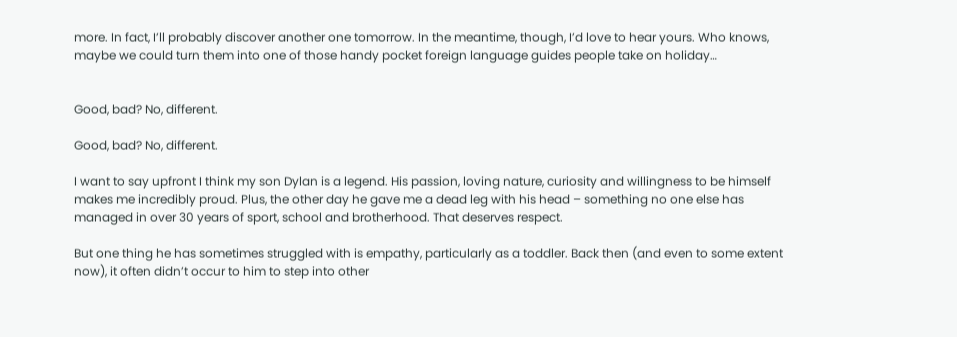more. In fact, I’ll probably discover another one tomorrow. In the meantime, though, I’d love to hear yours. Who knows, maybe we could turn them into one of those handy pocket foreign language guides people take on holiday…


Good, bad? No, different.

Good, bad? No, different.

I want to say upfront I think my son Dylan is a legend. His passion, loving nature, curiosity and willingness to be himself makes me incredibly proud. Plus, the other day he gave me a dead leg with his head – something no one else has managed in over 30 years of sport, school and brotherhood. That deserves respect.

But one thing he has sometimes struggled with is empathy, particularly as a toddler. Back then (and even to some extent now), it often didn’t occur to him to step into other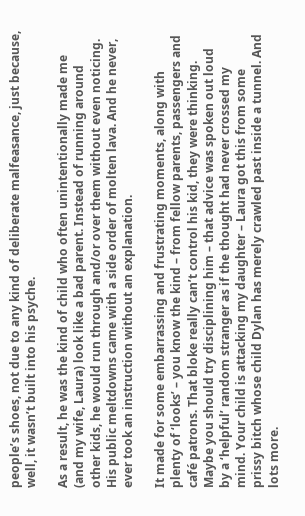people’s shoes, not due to any kind of deliberate malfeasance, just because, well, it wasn’t built into his psyche.

As a result, he was the kind of child who often unintentionally made me (and my wife, Laura) look like a bad parent. Instead of running around other kids, he would run through and/or over them without even noticing. His public meltdowns came with a side order of molten lava. And he never, ever took an instruction without an explanation.

It made for some embarrassing and frustrating moments, along with plenty of ‘looks’ – you know the kind – from fellow parents, passengers and café patrons. That bloke really can’t control his kid, they were thinking. Maybe you should try disciplining him – that advice was spoken out loud by a ‘helpful’ random stranger as if the thought had never crossed my mind. Your child is attacking my daughter – Laura got this from some prissy bitch whose child Dylan has merely crawled past inside a tunnel. And lots more.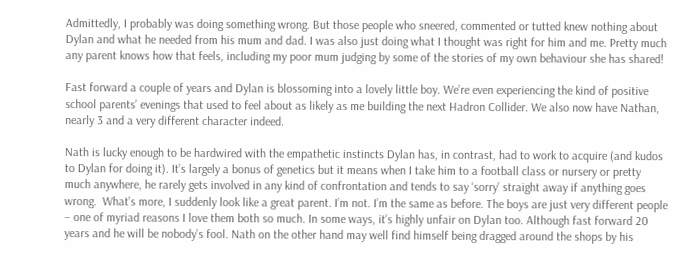Admittedly, I probably was doing something wrong. But those people who sneered, commented or tutted knew nothing about Dylan and what he needed from his mum and dad. I was also just doing what I thought was right for him and me. Pretty much any parent knows how that feels, including my poor mum judging by some of the stories of my own behaviour she has shared!

Fast forward a couple of years and Dylan is blossoming into a lovely little boy. We’re even experiencing the kind of positive school parents’ evenings that used to feel about as likely as me building the next Hadron Collider. We also now have Nathan, nearly 3 and a very different character indeed.

Nath is lucky enough to be hardwired with the empathetic instincts Dylan has, in contrast, had to work to acquire (and kudos to Dylan for doing it). It’s largely a bonus of genetics but it means when I take him to a football class or nursery or pretty much anywhere, he rarely gets involved in any kind of confrontation and tends to say ‘sorry’ straight away if anything goes wrong.  What’s more, I suddenly look like a great parent. I’m not. I’m the same as before. The boys are just very different people – one of myriad reasons I love them both so much. In some ways, it’s highly unfair on Dylan too. Although fast forward 20 years and he will be nobody’s fool. Nath on the other hand may well find himself being dragged around the shops by his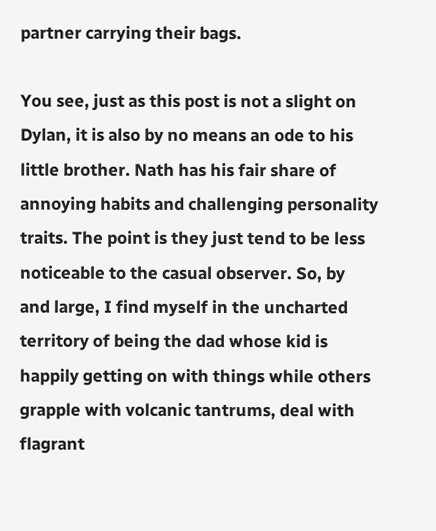partner carrying their bags.

You see, just as this post is not a slight on Dylan, it is also by no means an ode to his little brother. Nath has his fair share of annoying habits and challenging personality traits. The point is they just tend to be less noticeable to the casual observer. So, by and large, I find myself in the uncharted territory of being the dad whose kid is happily getting on with things while others grapple with volcanic tantrums, deal with flagrant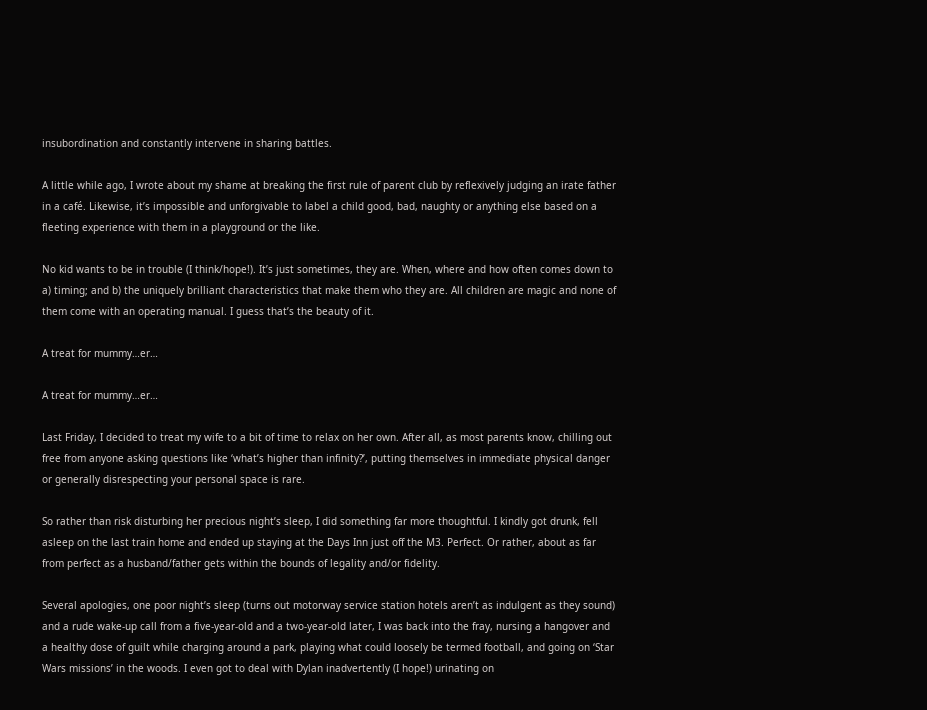insubordination and constantly intervene in sharing battles.

A little while ago, I wrote about my shame at breaking the first rule of parent club by reflexively judging an irate father in a café. Likewise, it’s impossible and unforgivable to label a child good, bad, naughty or anything else based on a fleeting experience with them in a playground or the like.

No kid wants to be in trouble (I think/hope!). It’s just sometimes, they are. When, where and how often comes down to a) timing; and b) the uniquely brilliant characteristics that make them who they are. All children are magic and none of them come with an operating manual. I guess that’s the beauty of it.

A treat for mummy…er…

A treat for mummy…er…

Last Friday, I decided to treat my wife to a bit of time to relax on her own. After all, as most parents know, chilling out free from anyone asking questions like ‘what’s higher than infinity?’, putting themselves in immediate physical danger or generally disrespecting your personal space is rare.

So rather than risk disturbing her precious night’s sleep, I did something far more thoughtful. I kindly got drunk, fell asleep on the last train home and ended up staying at the Days Inn just off the M3. Perfect. Or rather, about as far from perfect as a husband/father gets within the bounds of legality and/or fidelity.

Several apologies, one poor night’s sleep (turns out motorway service station hotels aren’t as indulgent as they sound) and a rude wake-up call from a five-year-old and a two-year-old later, I was back into the fray, nursing a hangover and a healthy dose of guilt while charging around a park, playing what could loosely be termed football, and going on ‘Star Wars missions’ in the woods. I even got to deal with Dylan inadvertently (I hope!) urinating on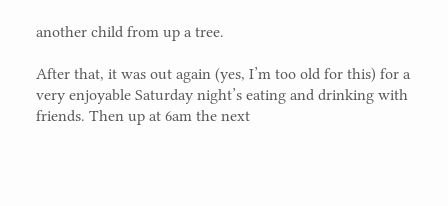another child from up a tree.

After that, it was out again (yes, I’m too old for this) for a very enjoyable Saturday night’s eating and drinking with friends. Then up at 6am the next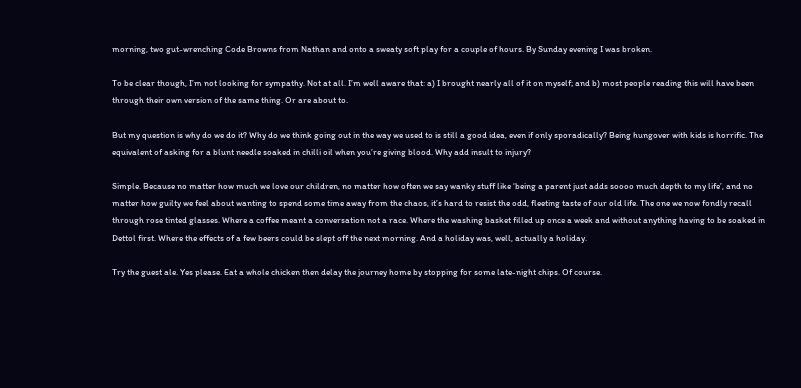morning, two gut-wrenching Code Browns from Nathan and onto a sweaty soft play for a couple of hours. By Sunday evening I was broken.

To be clear though, I’m not looking for sympathy. Not at all. I’m well aware that: a) I brought nearly all of it on myself; and b) most people reading this will have been through their own version of the same thing. Or are about to.

But my question is why do we do it? Why do we think going out in the way we used to is still a good idea, even if only sporadically? Being hungover with kids is horrific. The equivalent of asking for a blunt needle soaked in chilli oil when you’re giving blood. Why add insult to injury?

Simple. Because no matter how much we love our children, no matter how often we say wanky stuff like ‘being a parent just adds soooo much depth to my life’, and no matter how guilty we feel about wanting to spend some time away from the chaos, it’s hard to resist the odd, fleeting taste of our old life. The one we now fondly recall through rose tinted glasses. Where a coffee meant a conversation not a race. Where the washing basket filled up once a week and without anything having to be soaked in Dettol first. Where the effects of a few beers could be slept off the next morning. And a holiday was, well, actually a holiday.

Try the guest ale. Yes please. Eat a whole chicken then delay the journey home by stopping for some late-night chips. Of course.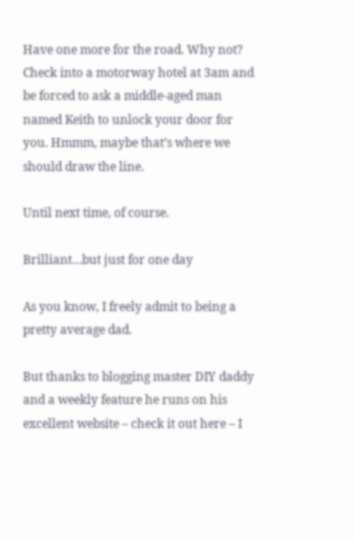Have one more for the road. Why not? Check into a motorway hotel at 3am and be forced to ask a middle-aged man named Keith to unlock your door for you. Hmmm, maybe that’s where we should draw the line.

Until next time, of course.

Brilliant…but just for one day

As you know, I freely admit to being a pretty average dad.

But thanks to blogging master DIY daddy and a weekly feature he runs on his excellent website – check it out here – I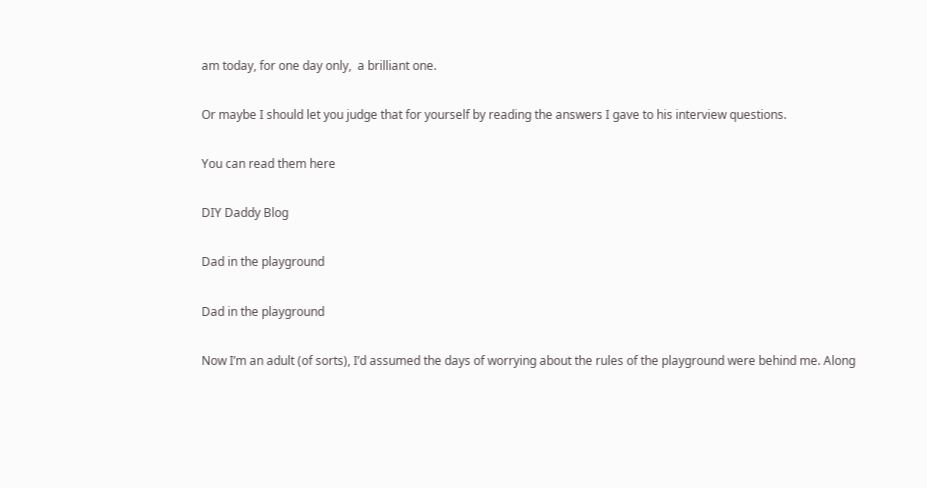am today, for one day only,  a brilliant one.

Or maybe I should let you judge that for yourself by reading the answers I gave to his interview questions.

You can read them here

DIY Daddy Blog

Dad in the playground

Dad in the playground

Now I’m an adult (of sorts), I’d assumed the days of worrying about the rules of the playground were behind me. Along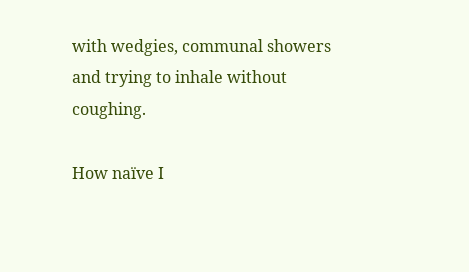with wedgies, communal showers and trying to inhale without coughing.

How naïve I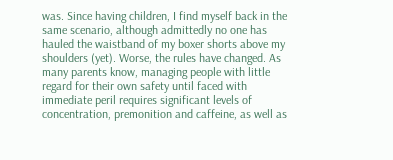was. Since having children, I find myself back in the same scenario, although admittedly no one has hauled the waistband of my boxer shorts above my shoulders (yet). Worse, the rules have changed. As many parents know, managing people with little regard for their own safety until faced with immediate peril requires significant levels of concentration, premonition and caffeine, as well as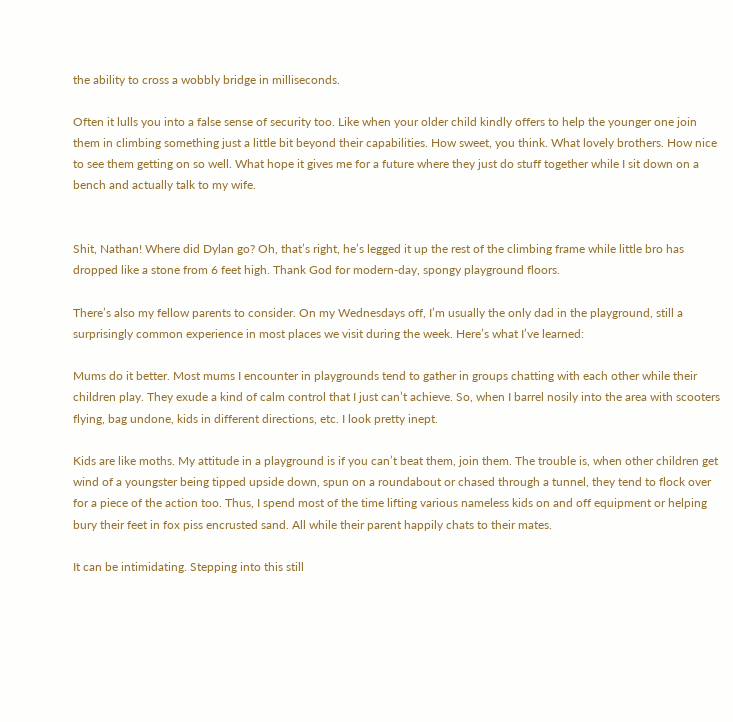the ability to cross a wobbly bridge in milliseconds.

Often it lulls you into a false sense of security too. Like when your older child kindly offers to help the younger one join them in climbing something just a little bit beyond their capabilities. How sweet, you think. What lovely brothers. How nice to see them getting on so well. What hope it gives me for a future where they just do stuff together while I sit down on a bench and actually talk to my wife.


Shit, Nathan! Where did Dylan go? Oh, that’s right, he’s legged it up the rest of the climbing frame while little bro has dropped like a stone from 6 feet high. Thank God for modern-day, spongy playground floors.

There’s also my fellow parents to consider. On my Wednesdays off, I’m usually the only dad in the playground, still a surprisingly common experience in most places we visit during the week. Here’s what I’ve learned:

Mums do it better. Most mums I encounter in playgrounds tend to gather in groups chatting with each other while their children play. They exude a kind of calm control that I just can’t achieve. So, when I barrel nosily into the area with scooters flying, bag undone, kids in different directions, etc. I look pretty inept.

Kids are like moths. My attitude in a playground is if you can’t beat them, join them. The trouble is, when other children get wind of a youngster being tipped upside down, spun on a roundabout or chased through a tunnel, they tend to flock over for a piece of the action too. Thus, I spend most of the time lifting various nameless kids on and off equipment or helping bury their feet in fox piss encrusted sand. All while their parent happily chats to their mates.

It can be intimidating. Stepping into this still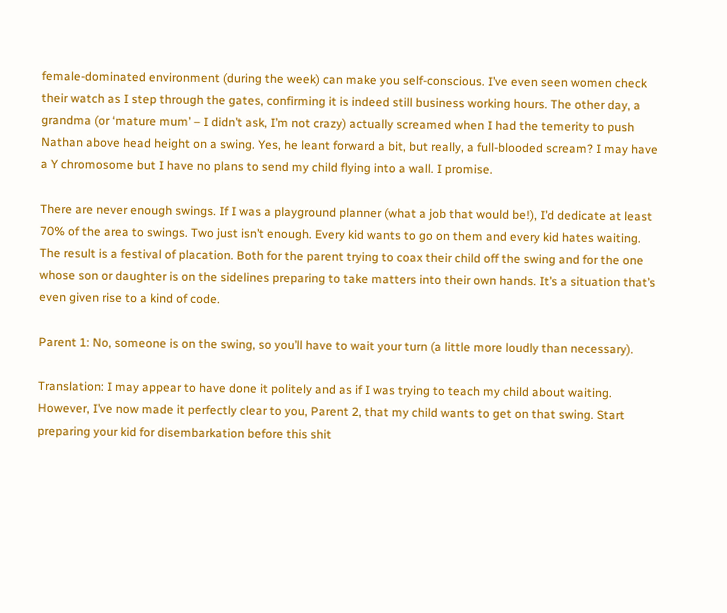female-dominated environment (during the week) can make you self-conscious. I’ve even seen women check their watch as I step through the gates, confirming it is indeed still business working hours. The other day, a grandma (or ‘mature mum’ – I didn’t ask, I’m not crazy) actually screamed when I had the temerity to push Nathan above head height on a swing. Yes, he leant forward a bit, but really, a full-blooded scream? I may have a Y chromosome but I have no plans to send my child flying into a wall. I promise.

There are never enough swings. If I was a playground planner (what a job that would be!), I’d dedicate at least 70% of the area to swings. Two just isn’t enough. Every kid wants to go on them and every kid hates waiting. The result is a festival of placation. Both for the parent trying to coax their child off the swing and for the one whose son or daughter is on the sidelines preparing to take matters into their own hands. It’s a situation that’s even given rise to a kind of code.

Parent 1: No, someone is on the swing, so you’ll have to wait your turn (a little more loudly than necessary).

Translation: I may appear to have done it politely and as if I was trying to teach my child about waiting. However, I’ve now made it perfectly clear to you, Parent 2, that my child wants to get on that swing. Start preparing your kid for disembarkation before this shit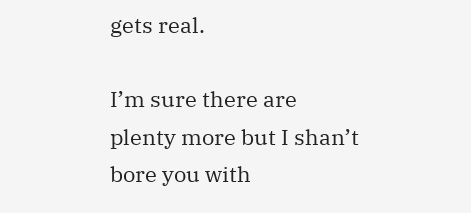gets real.

I’m sure there are plenty more but I shan’t bore you with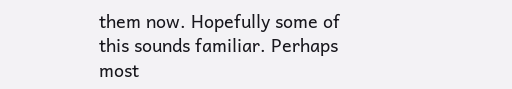them now. Hopefully some of this sounds familiar. Perhaps most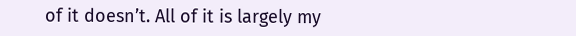of it doesn’t. All of it is largely my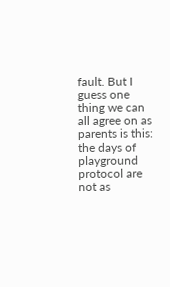fault. But I guess one thing we can all agree on as parents is this: the days of playground protocol are not as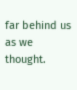far behind us as we thought.